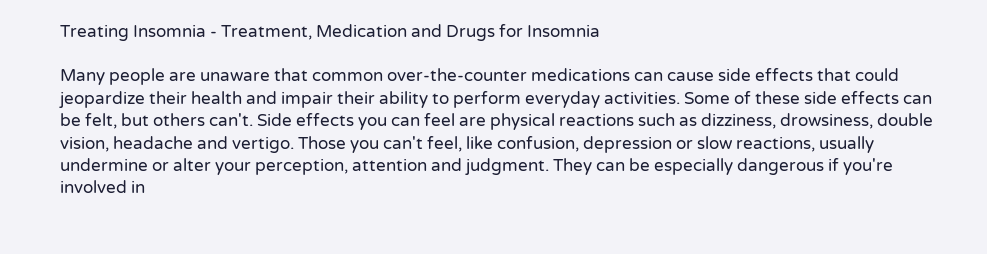Treating Insomnia - Treatment, Medication and Drugs for Insomnia

Many people are unaware that common over-the-counter medications can cause side effects that could jeopardize their health and impair their ability to perform everyday activities. Some of these side effects can be felt, but others can't. Side effects you can feel are physical reactions such as dizziness, drowsiness, double vision, headache and vertigo. Those you can't feel, like confusion, depression or slow reactions, usually undermine or alter your perception, attention and judgment. They can be especially dangerous if you're involved in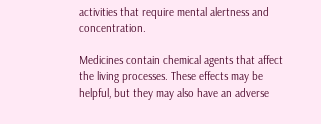activities that require mental alertness and concentration.

Medicines contain chemical agents that affect the living processes. These effects may be helpful, but they may also have an adverse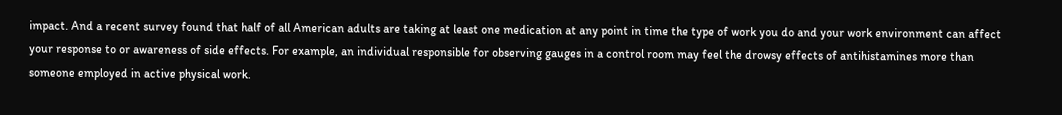impact. And a recent survey found that half of all American adults are taking at least one medication at any point in time the type of work you do and your work environment can affect your response to or awareness of side effects. For example, an individual responsible for observing gauges in a control room may feel the drowsy effects of antihistamines more than someone employed in active physical work.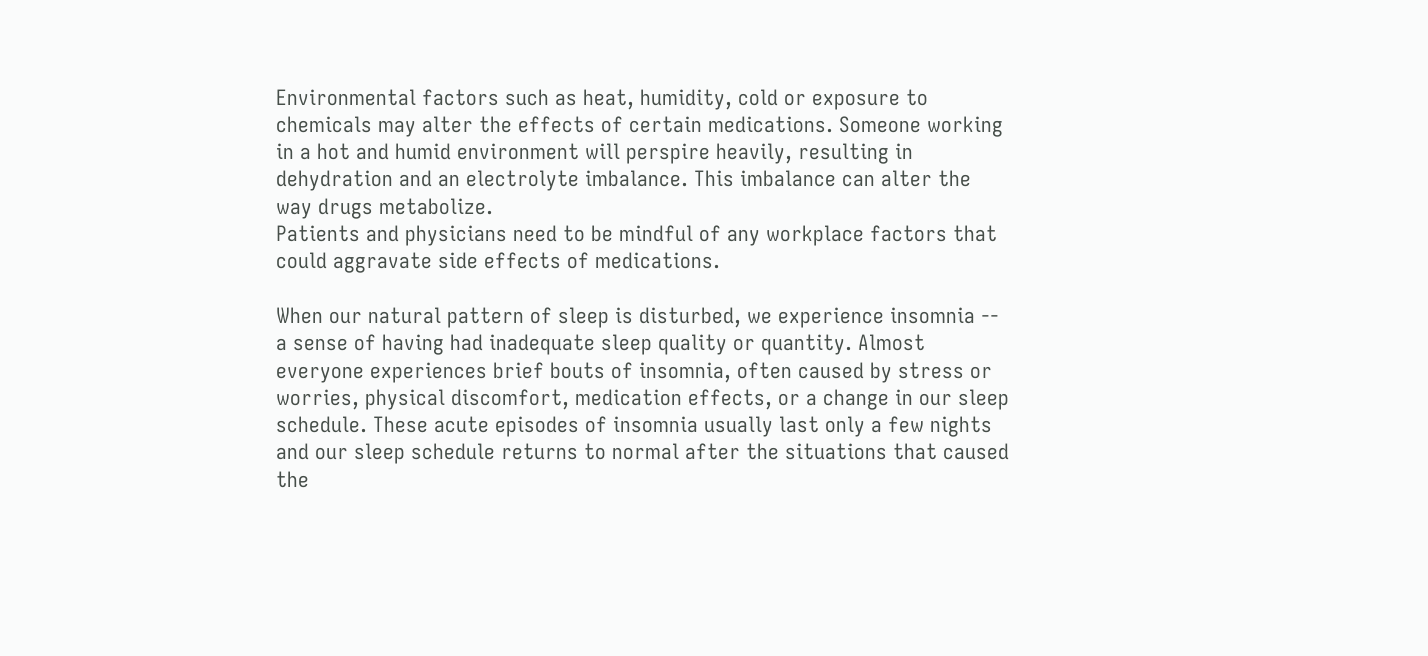Environmental factors such as heat, humidity, cold or exposure to chemicals may alter the effects of certain medications. Someone working in a hot and humid environment will perspire heavily, resulting in dehydration and an electrolyte imbalance. This imbalance can alter the way drugs metabolize.
Patients and physicians need to be mindful of any workplace factors that could aggravate side effects of medications.

When our natural pattern of sleep is disturbed, we experience insomnia -- a sense of having had inadequate sleep quality or quantity. Almost everyone experiences brief bouts of insomnia, often caused by stress or worries, physical discomfort, medication effects, or a change in our sleep schedule. These acute episodes of insomnia usually last only a few nights and our sleep schedule returns to normal after the situations that caused the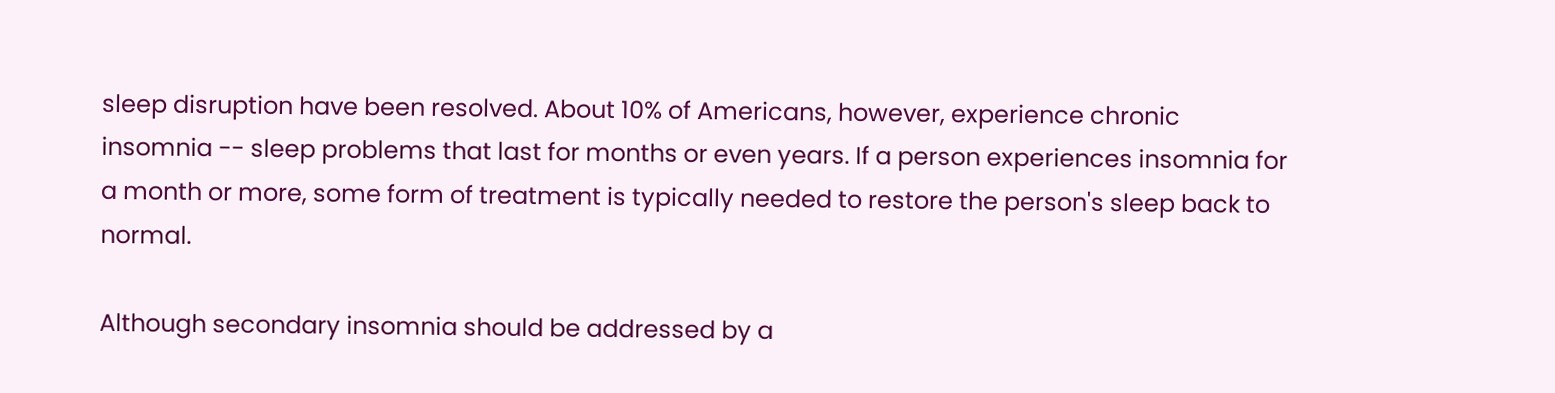sleep disruption have been resolved. About 10% of Americans, however, experience chronic insomnia -- sleep problems that last for months or even years. If a person experiences insomnia for a month or more, some form of treatment is typically needed to restore the person's sleep back to normal.

Although secondary insomnia should be addressed by a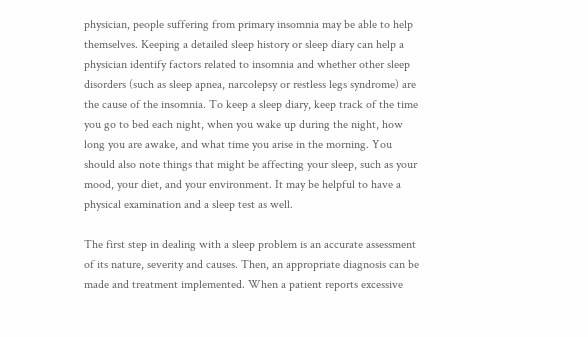physician, people suffering from primary insomnia may be able to help themselves. Keeping a detailed sleep history or sleep diary can help a physician identify factors related to insomnia and whether other sleep disorders (such as sleep apnea, narcolepsy or restless legs syndrome) are the cause of the insomnia. To keep a sleep diary, keep track of the time you go to bed each night, when you wake up during the night, how long you are awake, and what time you arise in the morning. You should also note things that might be affecting your sleep, such as your mood, your diet, and your environment. It may be helpful to have a physical examination and a sleep test as well.

The first step in dealing with a sleep problem is an accurate assessment of its nature, severity and causes. Then, an appropriate diagnosis can be made and treatment implemented. When a patient reports excessive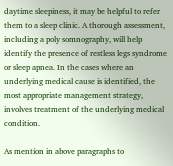daytime sleepiness, it may be helpful to refer them to a sleep clinic. A thorough assessment, including a poly somnography, will help identify the presence of restless legs syndrome or sleep apnea. In the cases where an underlying medical cause is identified, the most appropriate management strategy, involves treatment of the underlying medical condition.

As mention in above paragraphs to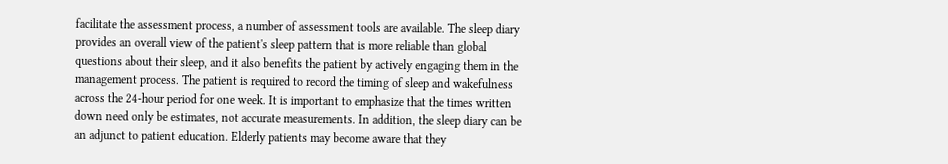facilitate the assessment process, a number of assessment tools are available. The sleep diary provides an overall view of the patient's sleep pattern that is more reliable than global questions about their sleep, and it also benefits the patient by actively engaging them in the management process. The patient is required to record the timing of sleep and wakefulness across the 24-hour period for one week. It is important to emphasize that the times written down need only be estimates, not accurate measurements. In addition, the sleep diary can be an adjunct to patient education. Elderly patients may become aware that they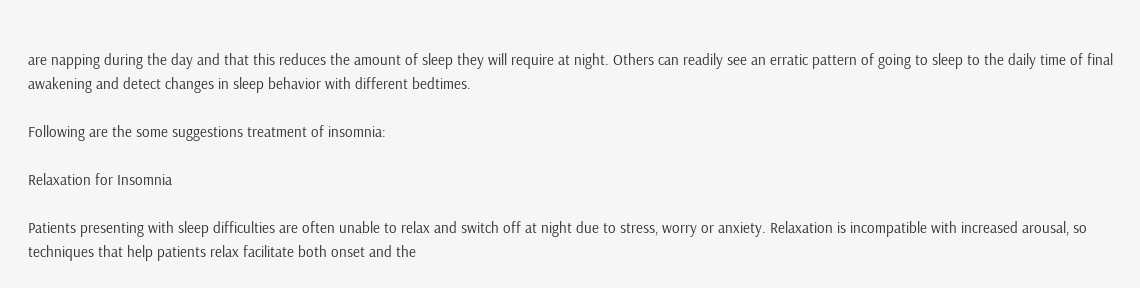are napping during the day and that this reduces the amount of sleep they will require at night. Others can readily see an erratic pattern of going to sleep to the daily time of final awakening and detect changes in sleep behavior with different bedtimes.

Following are the some suggestions treatment of insomnia:

Relaxation for Insomnia

Patients presenting with sleep difficulties are often unable to relax and switch off at night due to stress, worry or anxiety. Relaxation is incompatible with increased arousal, so techniques that help patients relax facilitate both onset and the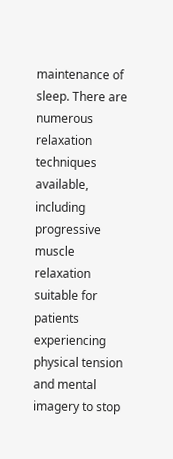maintenance of sleep. There are numerous relaxation techniques available, including progressive muscle relaxation suitable for patients experiencing physical tension and mental imagery to stop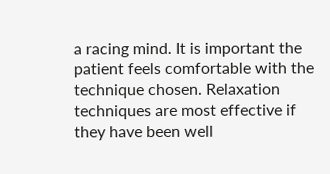a racing mind. It is important the patient feels comfortable with the technique chosen. Relaxation techniques are most effective if they have been well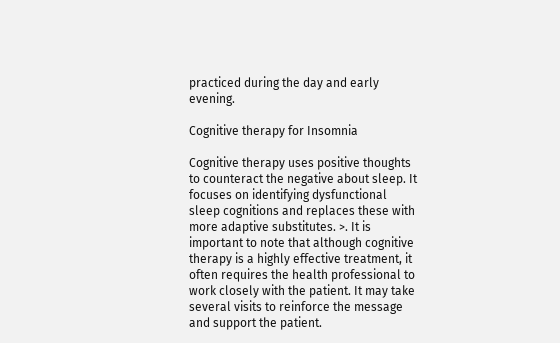practiced during the day and early evening.

Cognitive therapy for Insomnia

Cognitive therapy uses positive thoughts to counteract the negative about sleep. It focuses on identifying dysfunctional sleep cognitions and replaces these with more adaptive substitutes. >. It is important to note that although cognitive therapy is a highly effective treatment, it often requires the health professional to work closely with the patient. It may take several visits to reinforce the message and support the patient.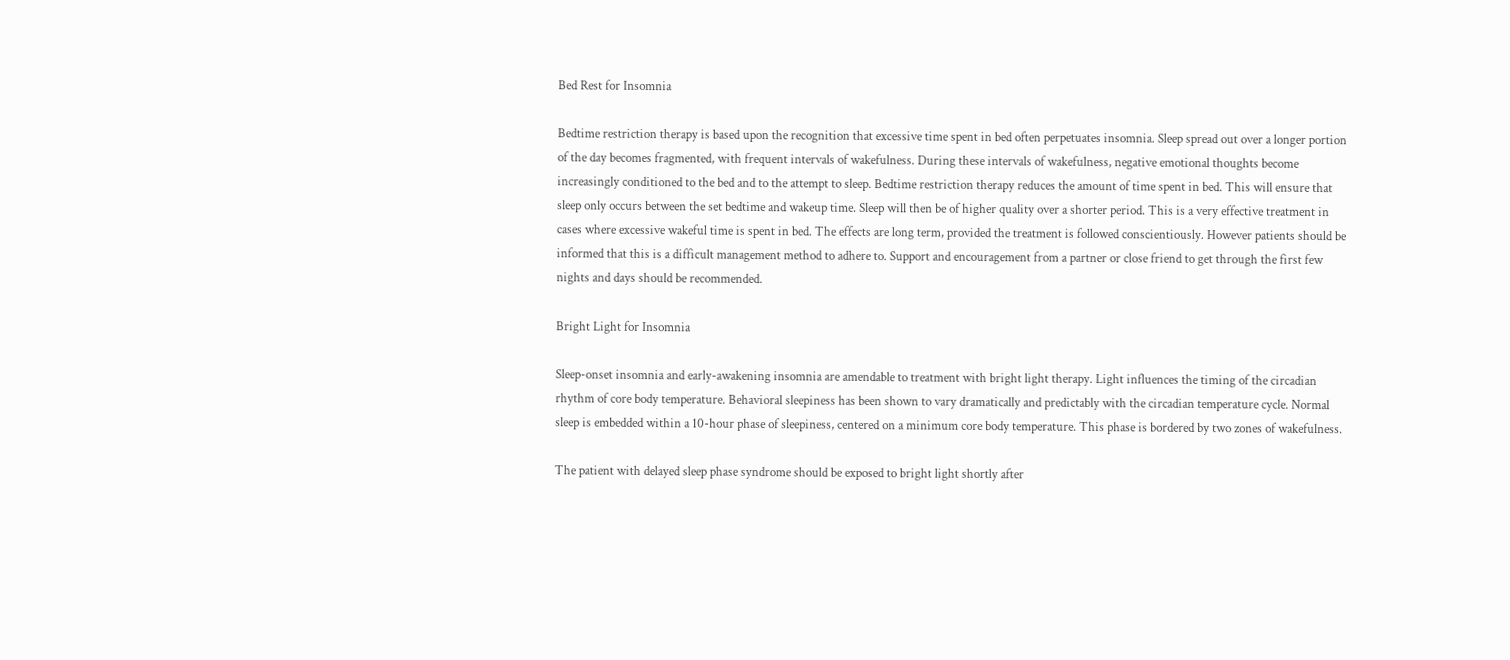Bed Rest for Insomnia

Bedtime restriction therapy is based upon the recognition that excessive time spent in bed often perpetuates insomnia. Sleep spread out over a longer portion of the day becomes fragmented, with frequent intervals of wakefulness. During these intervals of wakefulness, negative emotional thoughts become increasingly conditioned to the bed and to the attempt to sleep. Bedtime restriction therapy reduces the amount of time spent in bed. This will ensure that sleep only occurs between the set bedtime and wakeup time. Sleep will then be of higher quality over a shorter period. This is a very effective treatment in cases where excessive wakeful time is spent in bed. The effects are long term, provided the treatment is followed conscientiously. However patients should be informed that this is a difficult management method to adhere to. Support and encouragement from a partner or close friend to get through the first few nights and days should be recommended.

Bright Light for Insomnia

Sleep-onset insomnia and early-awakening insomnia are amendable to treatment with bright light therapy. Light influences the timing of the circadian rhythm of core body temperature. Behavioral sleepiness has been shown to vary dramatically and predictably with the circadian temperature cycle. Normal sleep is embedded within a 10-hour phase of sleepiness, centered on a minimum core body temperature. This phase is bordered by two zones of wakefulness.

The patient with delayed sleep phase syndrome should be exposed to bright light shortly after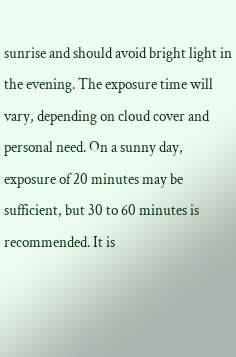sunrise and should avoid bright light in the evening. The exposure time will vary, depending on cloud cover and personal need. On a sunny day, exposure of 20 minutes may be sufficient, but 30 to 60 minutes is recommended. It is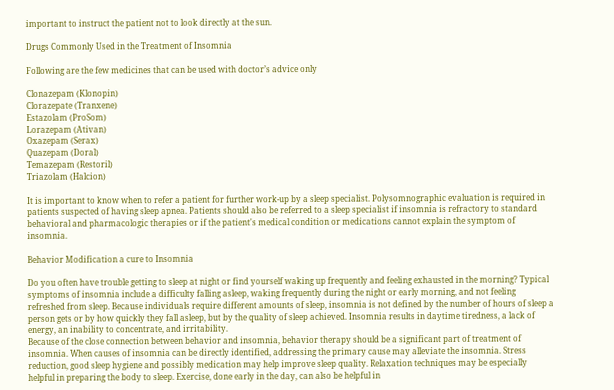important to instruct the patient not to look directly at the sun.

Drugs Commonly Used in the Treatment of Insomnia

Following are the few medicines that can be used with doctor’s advice only

Clonazepam (Klonopin)
Clorazepate (Tranxene)
Estazolam (ProSom)
Lorazepam (Ativan)
Oxazepam (Serax)
Quazepam (Doral)
Temazepam (Restoril)
Triazolam (Halcion)

It is important to know when to refer a patient for further work-up by a sleep specialist. Polysomnographic evaluation is required in patients suspected of having sleep apnea. Patients should also be referred to a sleep specialist if insomnia is refractory to standard behavioral and pharmacologic therapies or if the patient's medical condition or medications cannot explain the symptom of insomnia.

Behavior Modification a cure to Insomnia

Do you often have trouble getting to sleep at night or find yourself waking up frequently and feeling exhausted in the morning? Typical symptoms of insomnia include a difficulty falling asleep, waking frequently during the night or early morning, and not feeling refreshed from sleep. Because individuals require different amounts of sleep, insomnia is not defined by the number of hours of sleep a person gets or by how quickly they fall asleep, but by the quality of sleep achieved. Insomnia results in daytime tiredness, a lack of energy, an inability to concentrate, and irritability.
Because of the close connection between behavior and insomnia, behavior therapy should be a significant part of treatment of insomnia. When causes of insomnia can be directly identified, addressing the primary cause may alleviate the insomnia. Stress reduction, good sleep hygiene and possibly medication may help improve sleep quality. Relaxation techniques may be especially helpful in preparing the body to sleep. Exercise, done early in the day, can also be helpful in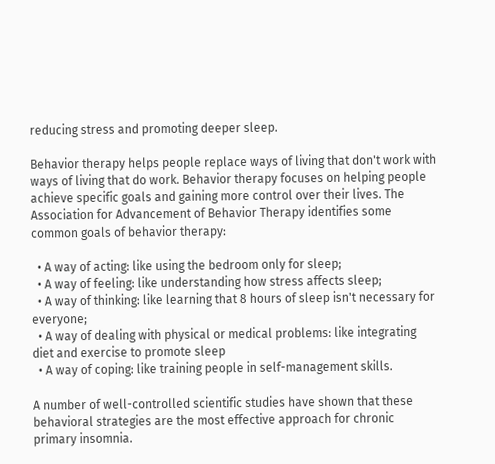reducing stress and promoting deeper sleep.

Behavior therapy helps people replace ways of living that don't work with ways of living that do work. Behavior therapy focuses on helping people achieve specific goals and gaining more control over their lives. The Association for Advancement of Behavior Therapy identifies some common goals of behavior therapy:

  • A way of acting: like using the bedroom only for sleep;
  • A way of feeling: like understanding how stress affects sleep;
  • A way of thinking: like learning that 8 hours of sleep isn't necessary for everyone;
  • A way of dealing with physical or medical problems: like integrating diet and exercise to promote sleep
  • A way of coping: like training people in self-management skills.

A number of well-controlled scientific studies have shown that these behavioral strategies are the most effective approach for chronic primary insomnia.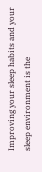Improving your sleep habits and your sleep environment is the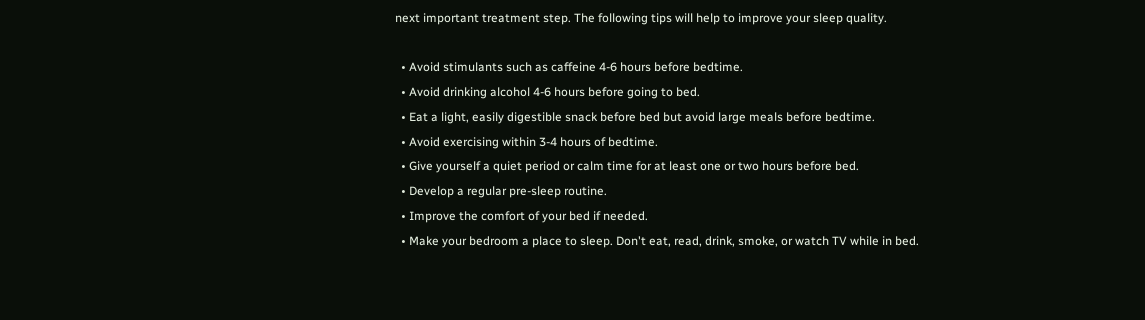next important treatment step. The following tips will help to improve your sleep quality.

  • Avoid stimulants such as caffeine 4-6 hours before bedtime.
  • Avoid drinking alcohol 4-6 hours before going to bed.
  • Eat a light, easily digestible snack before bed but avoid large meals before bedtime.
  • Avoid exercising within 3-4 hours of bedtime.
  • Give yourself a quiet period or calm time for at least one or two hours before bed.
  • Develop a regular pre-sleep routine.
  • Improve the comfort of your bed if needed.
  • Make your bedroom a place to sleep. Don't eat, read, drink, smoke, or watch TV while in bed.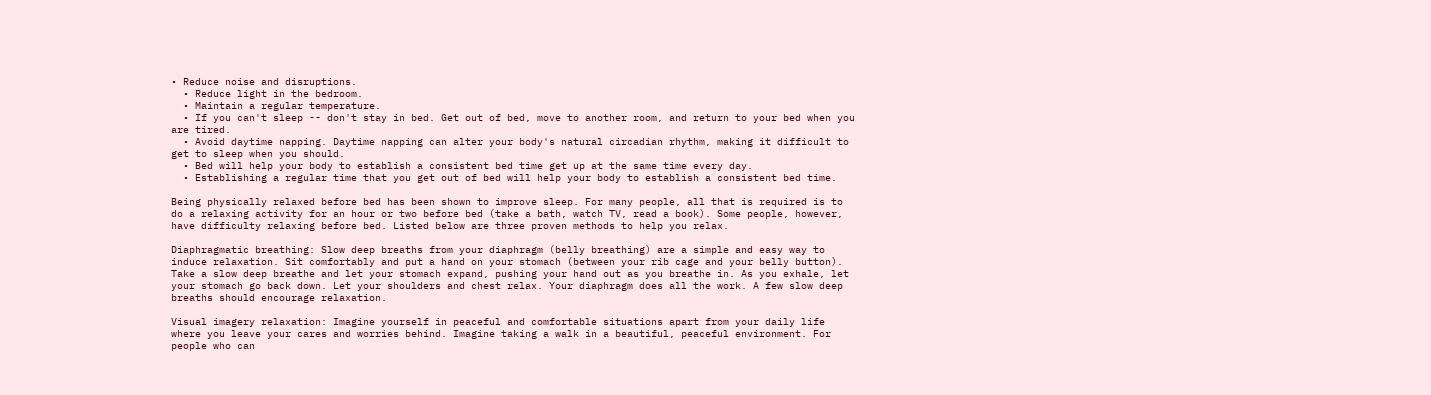• Reduce noise and disruptions.
  • Reduce light in the bedroom.
  • Maintain a regular temperature.
  • If you can't sleep -- don't stay in bed. Get out of bed, move to another room, and return to your bed when you are tired.
  • Avoid daytime napping. Daytime napping can alter your body's natural circadian rhythm, making it difficult to get to sleep when you should.
  • Bed will help your body to establish a consistent bed time get up at the same time every day.
  • Establishing a regular time that you get out of bed will help your body to establish a consistent bed time.

Being physically relaxed before bed has been shown to improve sleep. For many people, all that is required is to do a relaxing activity for an hour or two before bed (take a bath, watch TV, read a book). Some people, however, have difficulty relaxing before bed. Listed below are three proven methods to help you relax.

Diaphragmatic breathing: Slow deep breaths from your diaphragm (belly breathing) are a simple and easy way to induce relaxation. Sit comfortably and put a hand on your stomach (between your rib cage and your belly button). Take a slow deep breathe and let your stomach expand, pushing your hand out as you breathe in. As you exhale, let your stomach go back down. Let your shoulders and chest relax. Your diaphragm does all the work. A few slow deep breaths should encourage relaxation.

Visual imagery relaxation: Imagine yourself in peaceful and comfortable situations apart from your daily life where you leave your cares and worries behind. Imagine taking a walk in a beautiful, peaceful environment. For people who can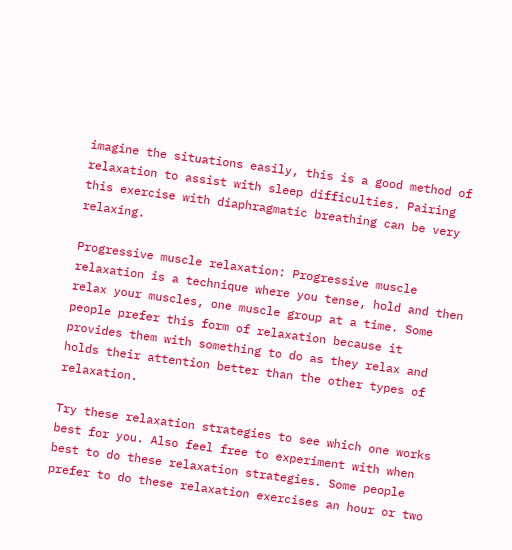imagine the situations easily, this is a good method of relaxation to assist with sleep difficulties. Pairing this exercise with diaphragmatic breathing can be very relaxing.

Progressive muscle relaxation: Progressive muscle relaxation is a technique where you tense, hold and then relax your muscles, one muscle group at a time. Some people prefer this form of relaxation because it provides them with something to do as they relax and holds their attention better than the other types of relaxation.

Try these relaxation strategies to see which one works best for you. Also feel free to experiment with when best to do these relaxation strategies. Some people prefer to do these relaxation exercises an hour or two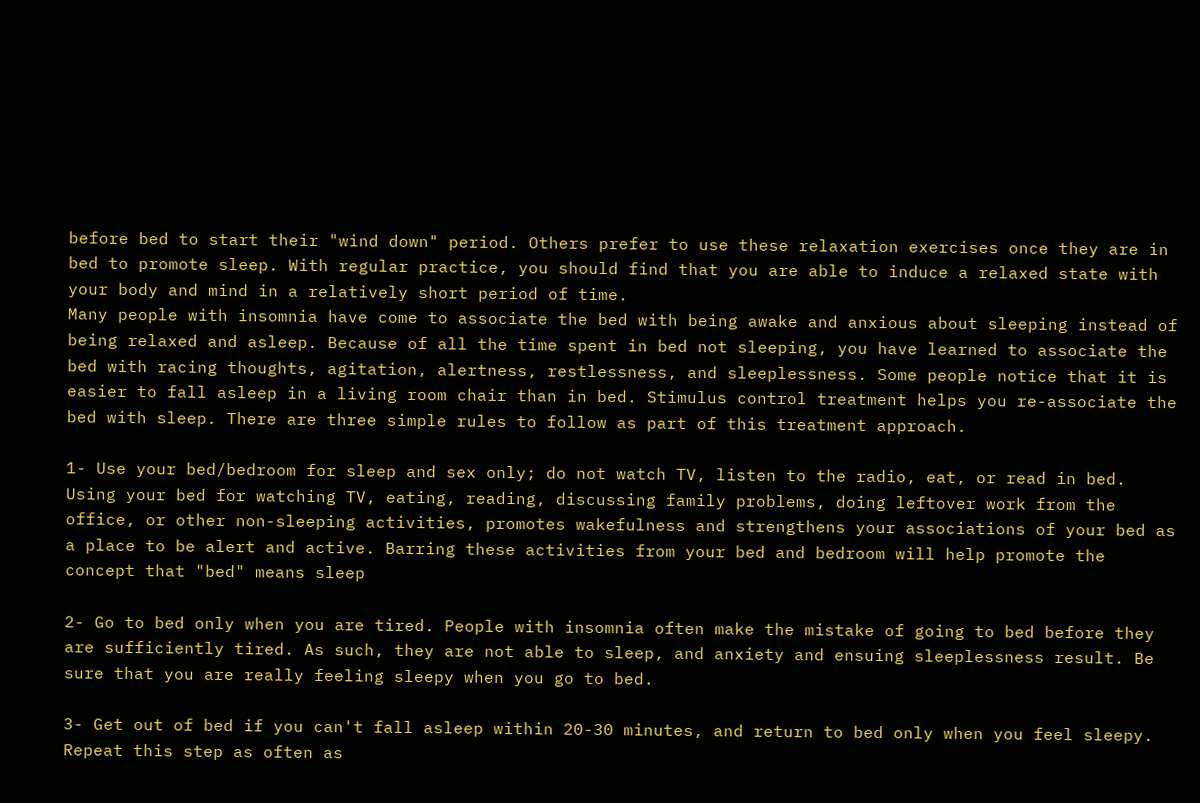before bed to start their "wind down" period. Others prefer to use these relaxation exercises once they are in bed to promote sleep. With regular practice, you should find that you are able to induce a relaxed state with your body and mind in a relatively short period of time.
Many people with insomnia have come to associate the bed with being awake and anxious about sleeping instead of being relaxed and asleep. Because of all the time spent in bed not sleeping, you have learned to associate the bed with racing thoughts, agitation, alertness, restlessness, and sleeplessness. Some people notice that it is easier to fall asleep in a living room chair than in bed. Stimulus control treatment helps you re-associate the bed with sleep. There are three simple rules to follow as part of this treatment approach.

1- Use your bed/bedroom for sleep and sex only; do not watch TV, listen to the radio, eat, or read in bed. Using your bed for watching TV, eating, reading, discussing family problems, doing leftover work from the office, or other non-sleeping activities, promotes wakefulness and strengthens your associations of your bed as a place to be alert and active. Barring these activities from your bed and bedroom will help promote the concept that "bed" means sleep

2- Go to bed only when you are tired. People with insomnia often make the mistake of going to bed before they are sufficiently tired. As such, they are not able to sleep, and anxiety and ensuing sleeplessness result. Be sure that you are really feeling sleepy when you go to bed.

3- Get out of bed if you can't fall asleep within 20-30 minutes, and return to bed only when you feel sleepy. Repeat this step as often as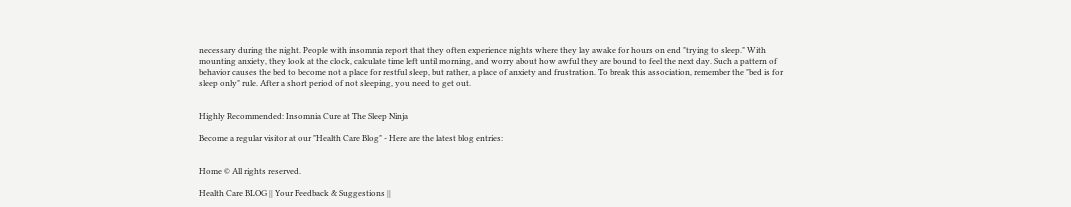necessary during the night. People with insomnia report that they often experience nights where they lay awake for hours on end "trying to sleep." With mounting anxiety, they look at the clock, calculate time left until morning, and worry about how awful they are bound to feel the next day. Such a pattern of behavior causes the bed to become not a place for restful sleep, but rather, a place of anxiety and frustration. To break this association, remember the "bed is for sleep only" rule. After a short period of not sleeping, you need to get out.


Highly Recommended: Insomnia Cure at The Sleep Ninja

Become a regular visitor at our "Health Care Blog" - Here are the latest blog entries:


Home © All rights reserved.

Health Care BLOG || Your Feedback & Suggestions ||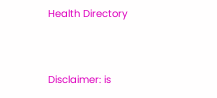Health Directory


Disclaimer: is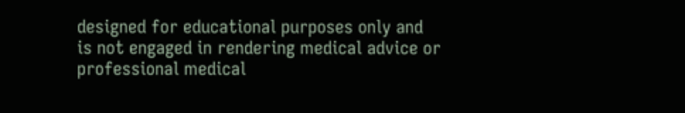designed for educational purposes only and is not engaged in rendering medical advice or professional medical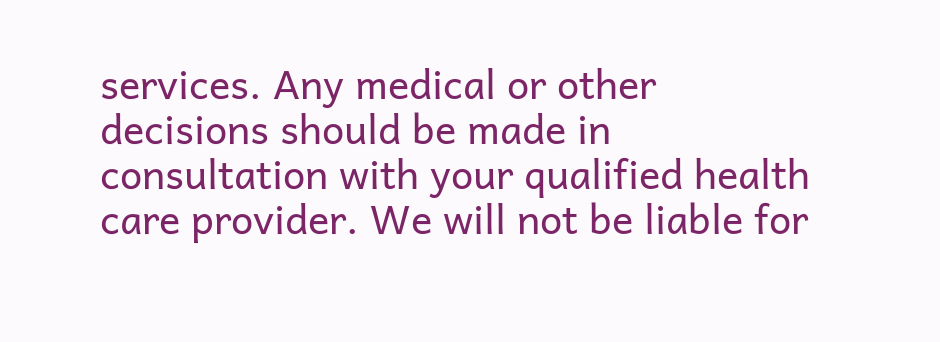services. Any medical or other decisions should be made in consultation with your qualified health care provider. We will not be liable for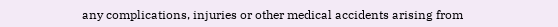any complications, injuries or other medical accidents arising from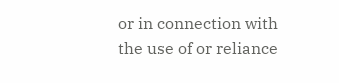or in connection with the use of or reliance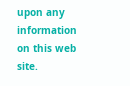upon any information on this web site.